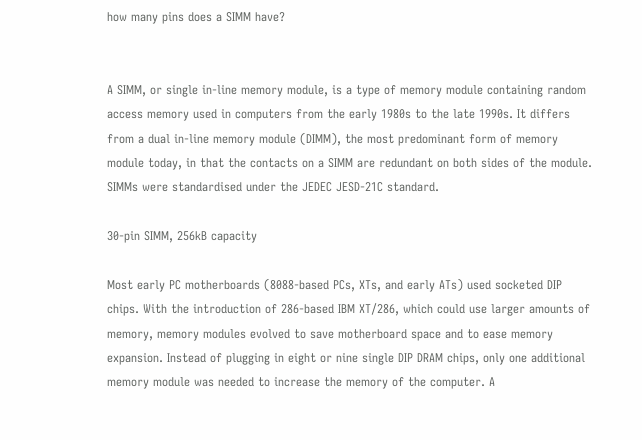how many pins does a SIMM have?


A SIMM, or single in-line memory module, is a type of memory module containing random access memory used in computers from the early 1980s to the late 1990s. It differs from a dual in-line memory module (DIMM), the most predominant form of memory module today, in that the contacts on a SIMM are redundant on both sides of the module. SIMMs were standardised under the JEDEC JESD-21C standard.

30-pin SIMM, 256kB capacity

Most early PC motherboards (8088-based PCs, XTs, and early ATs) used socketed DIP chips. With the introduction of 286-based IBM XT/286, which could use larger amounts of memory, memory modules evolved to save motherboard space and to ease memory expansion. Instead of plugging in eight or nine single DIP DRAM chips, only one additional memory module was needed to increase the memory of the computer. A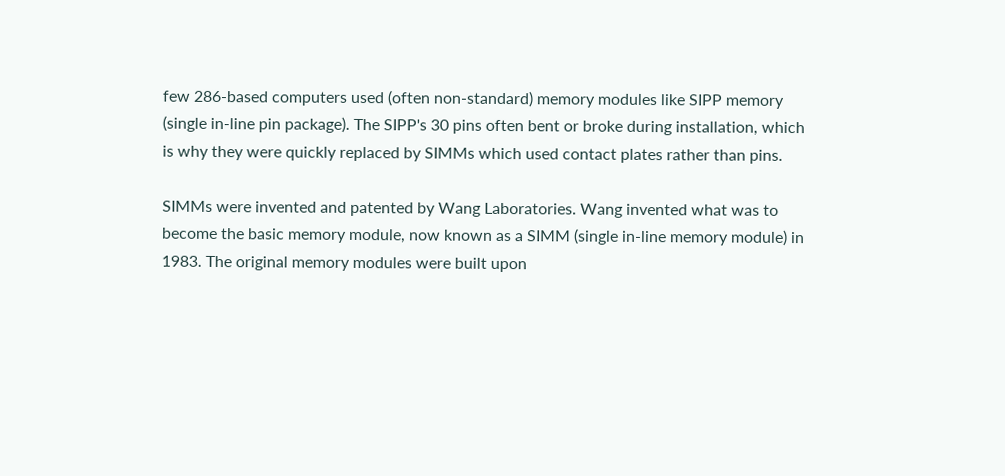few 286-based computers used (often non-standard) memory modules like SIPP memory (single in-line pin package). The SIPP's 30 pins often bent or broke during installation, which is why they were quickly replaced by SIMMs which used contact plates rather than pins.

SIMMs were invented and patented by Wang Laboratories. Wang invented what was to become the basic memory module, now known as a SIMM (single in-line memory module) in 1983. The original memory modules were built upon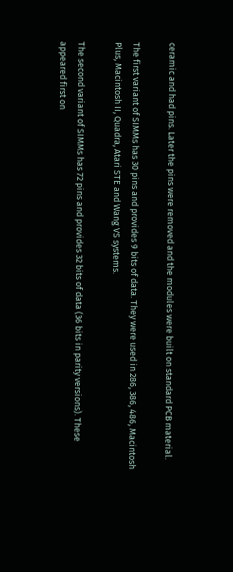ceramic and had pins. Later the pins were removed and the modules were built on standard PCB material.

The first variant of SIMMs has 30 pins and provides 9 bits of data. They were used in 286, 386, 486, Macintosh Plus, Macintosh II, Quadra, Atari STE and Wang VS systems.

The second variant of SIMMs has 72 pins and provides 32 bits of data (36 bits in parity versions). These appeared first on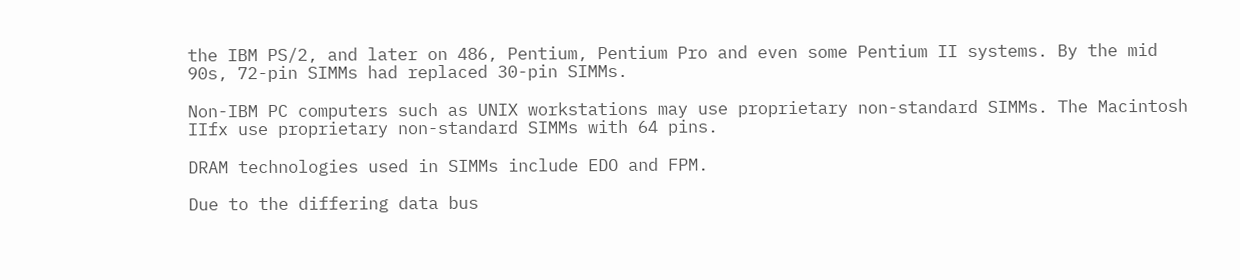the IBM PS/2, and later on 486, Pentium, Pentium Pro and even some Pentium II systems. By the mid 90s, 72-pin SIMMs had replaced 30-pin SIMMs.

Non-IBM PC computers such as UNIX workstations may use proprietary non-standard SIMMs. The Macintosh IIfx use proprietary non-standard SIMMs with 64 pins.

DRAM technologies used in SIMMs include EDO and FPM.

Due to the differing data bus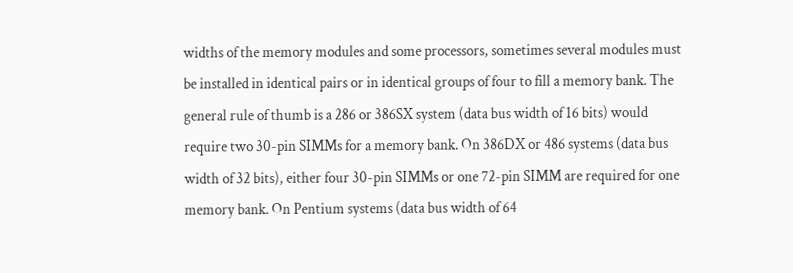widths of the memory modules and some processors, sometimes several modules must be installed in identical pairs or in identical groups of four to fill a memory bank. The general rule of thumb is a 286 or 386SX system (data bus width of 16 bits) would require two 30-pin SIMMs for a memory bank. On 386DX or 486 systems (data bus width of 32 bits), either four 30-pin SIMMs or one 72-pin SIMM are required for one memory bank. On Pentium systems (data bus width of 64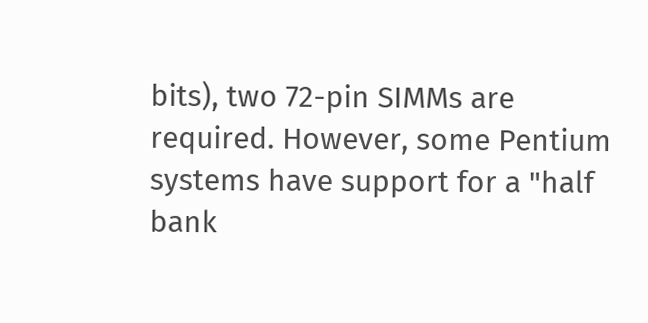bits), two 72-pin SIMMs are required. However, some Pentium systems have support for a "half bank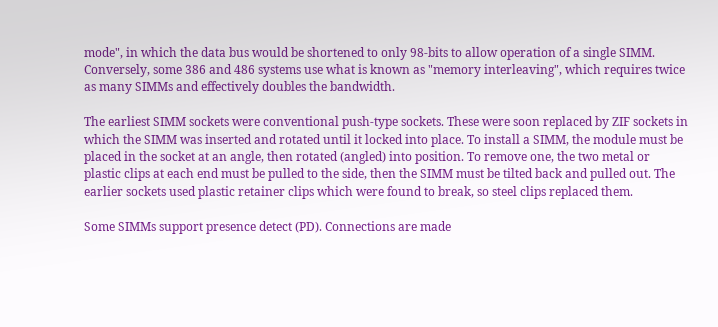mode", in which the data bus would be shortened to only 98-bits to allow operation of a single SIMM. Conversely, some 386 and 486 systems use what is known as "memory interleaving", which requires twice as many SIMMs and effectively doubles the bandwidth.

The earliest SIMM sockets were conventional push-type sockets. These were soon replaced by ZIF sockets in which the SIMM was inserted and rotated until it locked into place. To install a SIMM, the module must be placed in the socket at an angle, then rotated (angled) into position. To remove one, the two metal or plastic clips at each end must be pulled to the side, then the SIMM must be tilted back and pulled out. The earlier sockets used plastic retainer clips which were found to break, so steel clips replaced them.

Some SIMMs support presence detect (PD). Connections are made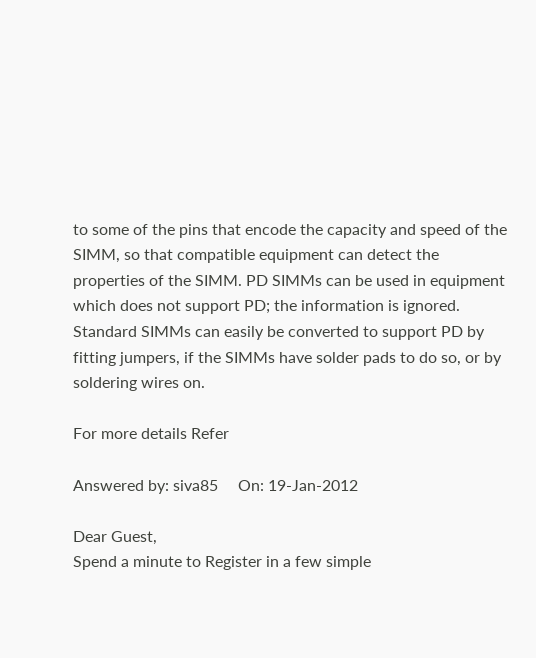to some of the pins that encode the capacity and speed of the SIMM, so that compatible equipment can detect the properties of the SIMM. PD SIMMs can be used in equipment which does not support PD; the information is ignored. Standard SIMMs can easily be converted to support PD by fitting jumpers, if the SIMMs have solder pads to do so, or by soldering wires on.

For more details Refer

Answered by: siva85     On: 19-Jan-2012

Dear Guest,
Spend a minute to Register in a few simple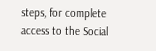steps, for complete access to the Social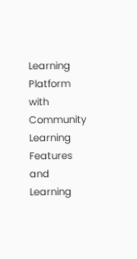Learning Platform with Community Learning Features and Learning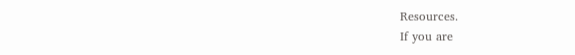Resources.
If you are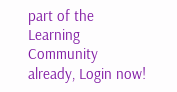part of the Learning Community already, Login now!